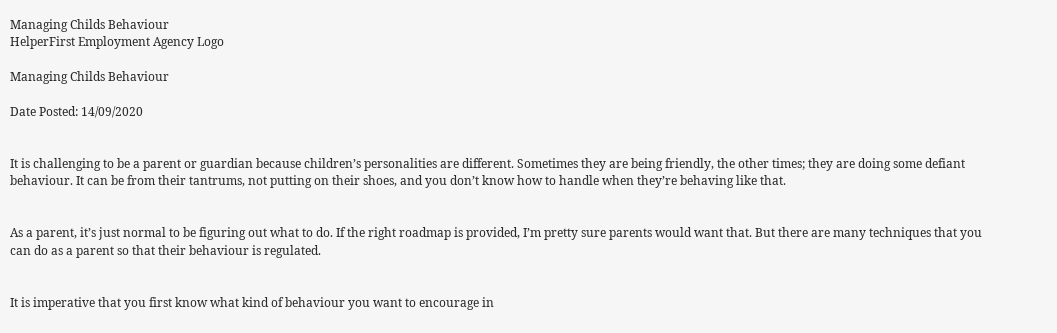Managing Childs Behaviour
HelperFirst Employment Agency Logo

Managing Childs Behaviour

Date Posted: 14/09/2020


It is challenging to be a parent or guardian because children’s personalities are different. Sometimes they are being friendly, the other times; they are doing some defiant behaviour. It can be from their tantrums, not putting on their shoes, and you don’t know how to handle when they’re behaving like that.


As a parent, it’s just normal to be figuring out what to do. If the right roadmap is provided, I’m pretty sure parents would want that. But there are many techniques that you can do as a parent so that their behaviour is regulated.


It is imperative that you first know what kind of behaviour you want to encourage in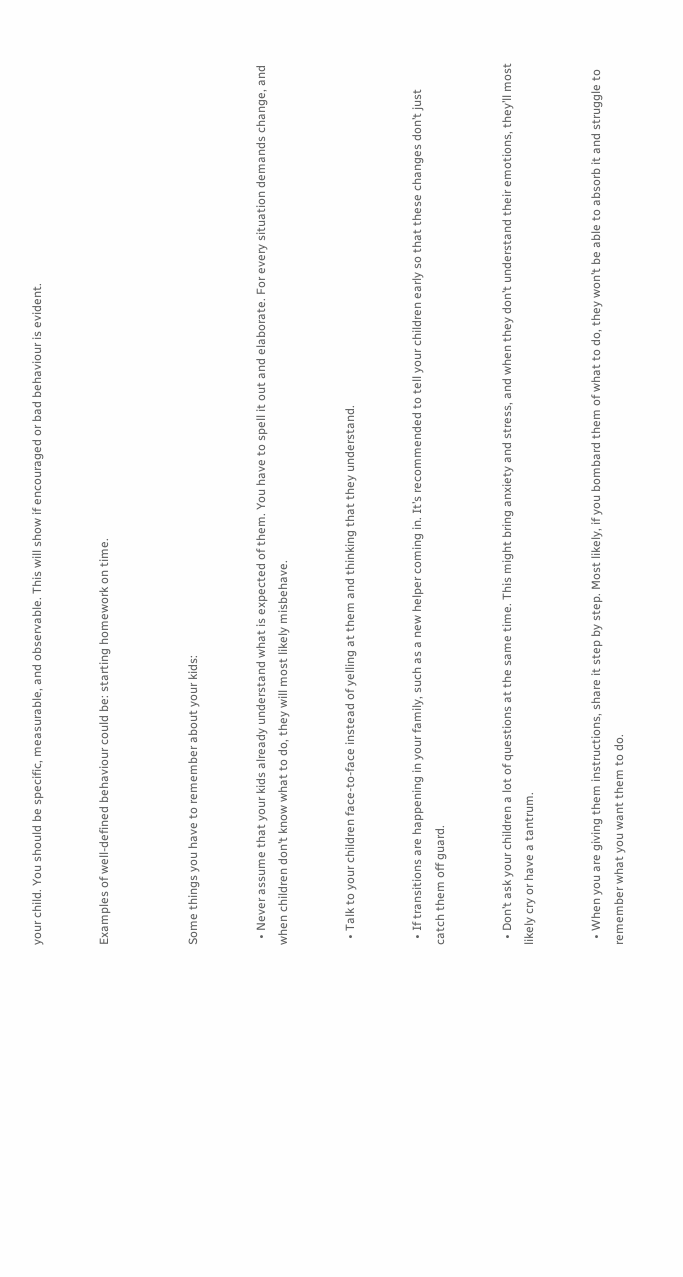your child. You should be specific, measurable, and observable. This will show if encouraged or bad behaviour is evident.


Examples of well-defined behaviour could be: starting homework on time.



Some things you have to remember about your kids:


  • Never assume that your kids already understand what is expected of them. You have to spell it out and elaborate. For every situation demands change, and when children don’t know what to do, they will most likely misbehave.


  • Talk to your children face-to-face instead of yelling at them and thinking that they understand.


  • If transitions are happening in your family, such as a new helper coming in. It’s recommended to tell your children early so that these changes don’t just catch them off guard.


  • Don’t ask your children a lot of questions at the same time. This might bring anxiety and stress, and when they don’t understand their emotions, they’ll most likely cry or have a tantrum.


  • When you are giving them instructions, share it step by step. Most likely, if you bombard them of what to do, they won’t be able to absorb it and struggle to remember what you want them to do.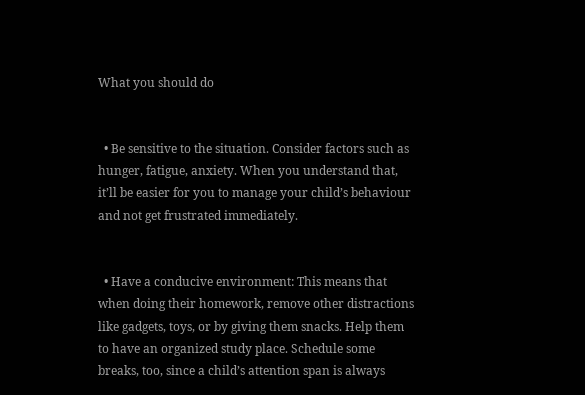What you should do


  • Be sensitive to the situation. Consider factors such as hunger, fatigue, anxiety. When you understand that, it’ll be easier for you to manage your child’s behaviour and not get frustrated immediately.


  • Have a conducive environment: This means that when doing their homework, remove other distractions like gadgets, toys, or by giving them snacks. Help them to have an organized study place. Schedule some breaks, too, since a child’s attention span is always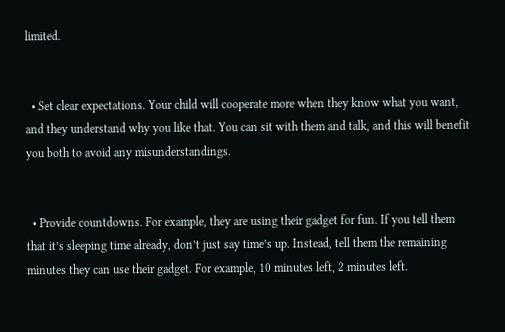limited.


  • Set clear expectations. Your child will cooperate more when they know what you want, and they understand why you like that. You can sit with them and talk, and this will benefit you both to avoid any misunderstandings.


  • Provide countdowns. For example, they are using their gadget for fun. If you tell them that it’s sleeping time already, don’t just say time’s up. Instead, tell them the remaining minutes they can use their gadget. For example, 10 minutes left, 2 minutes left.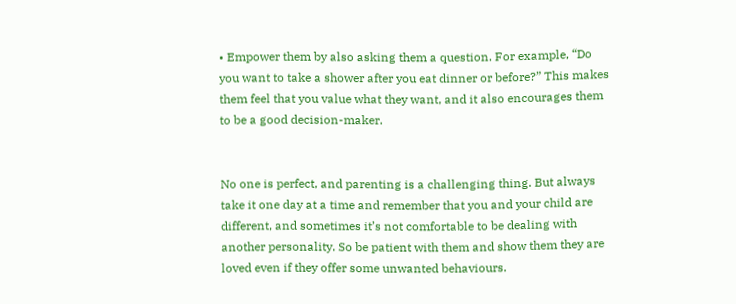• Empower them by also asking them a question. For example, “Do you want to take a shower after you eat dinner or before?” This makes them feel that you value what they want, and it also encourages them to be a good decision-maker.


No one is perfect, and parenting is a challenging thing. But always take it one day at a time and remember that you and your child are different, and sometimes it’s not comfortable to be dealing with another personality. So be patient with them and show them they are loved even if they offer some unwanted behaviours.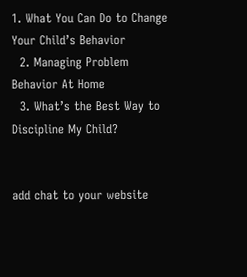1. What You Can Do to Change Your Child’s Behavior
  2. Managing Problem Behavior At Home
  3. What’s the Best Way to Discipline My Child?


add chat to your website